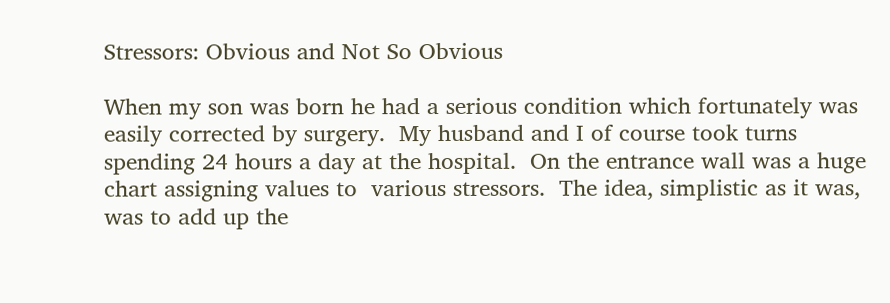Stressors: Obvious and Not So Obvious

When my son was born he had a serious condition which fortunately was easily corrected by surgery.  My husband and I of course took turns spending 24 hours a day at the hospital.  On the entrance wall was a huge chart assigning values to  various stressors.  The idea, simplistic as it was, was to add up the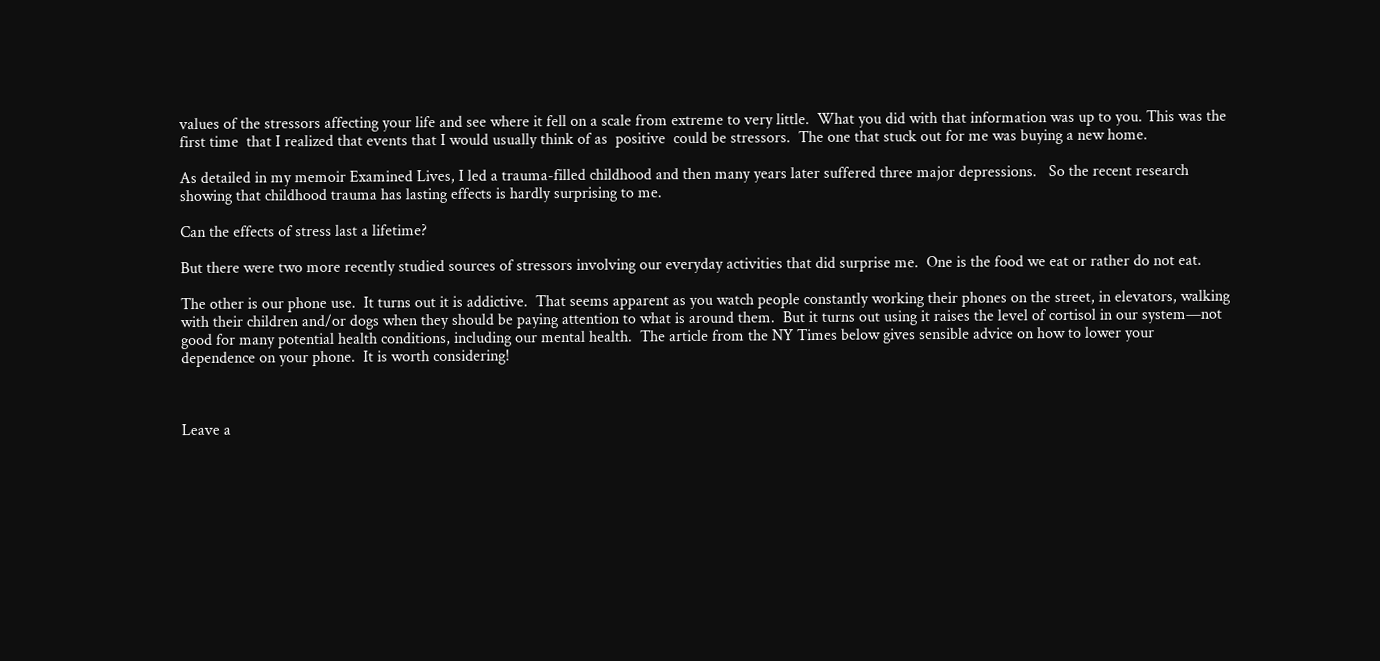values of the stressors affecting your life and see where it fell on a scale from extreme to very little.  What you did with that information was up to you. This was the first time  that I realized that events that I would usually think of as  positive  could be stressors.  The one that stuck out for me was buying a new home.

As detailed in my memoir Examined Lives, I led a trauma-filled childhood and then many years later suffered three major depressions.   So the recent research showing that childhood trauma has lasting effects is hardly surprising to me.

Can the effects of stress last a lifetime?

But there were two more recently studied sources of stressors involving our everyday activities that did surprise me.  One is the food we eat or rather do not eat.

The other is our phone use.  It turns out it is addictive.  That seems apparent as you watch people constantly working their phones on the street, in elevators, walking with their children and/or dogs when they should be paying attention to what is around them.  But it turns out using it raises the level of cortisol in our system—not good for many potential health conditions, including our mental health.  The article from the NY Times below gives sensible advice on how to lower your dependence on your phone.  It is worth considering!



Leave a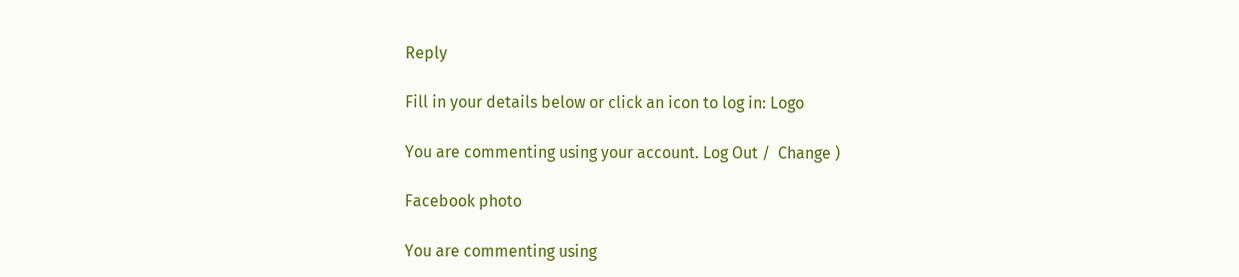Reply

Fill in your details below or click an icon to log in: Logo

You are commenting using your account. Log Out /  Change )

Facebook photo

You are commenting using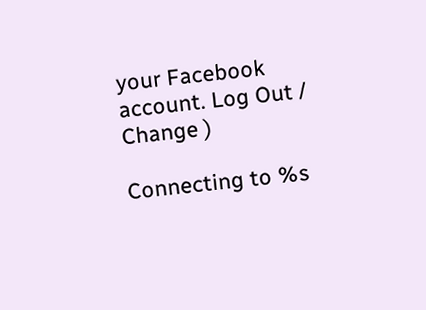your Facebook account. Log Out /  Change )

Connecting to %s